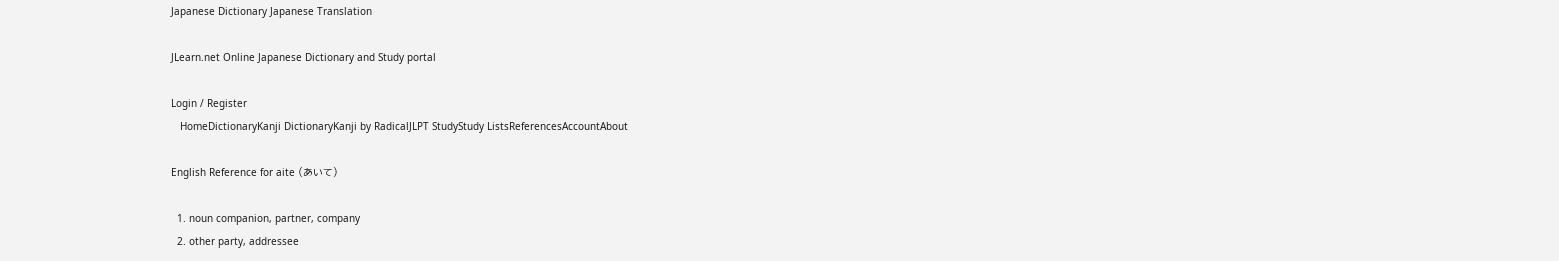Japanese Dictionary Japanese Translation

JLearn.net Online Japanese Dictionary and Study portal

Login / Register
   HomeDictionaryKanji DictionaryKanji by RadicalJLPT StudyStudy ListsReferencesAccountAbout

English Reference for aite (あいて)

  1. noun companion, partner, company
  2. other party, addressee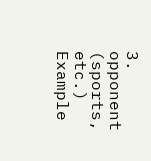3. opponent (sports, etc.)
Example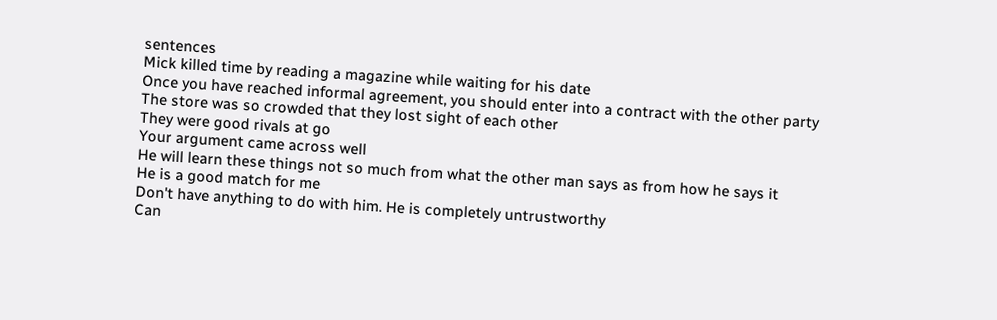sentences
Mick killed time by reading a magazine while waiting for his date
Once you have reached informal agreement, you should enter into a contract with the other party
The store was so crowded that they lost sight of each other
They were good rivals at go
Your argument came across well
He will learn these things not so much from what the other man says as from how he says it
He is a good match for me
Don't have anything to do with him. He is completely untrustworthy
Can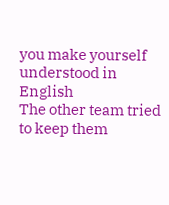you make yourself understood in English
The other team tried to keep them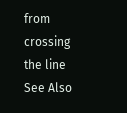from crossing the line
See Also